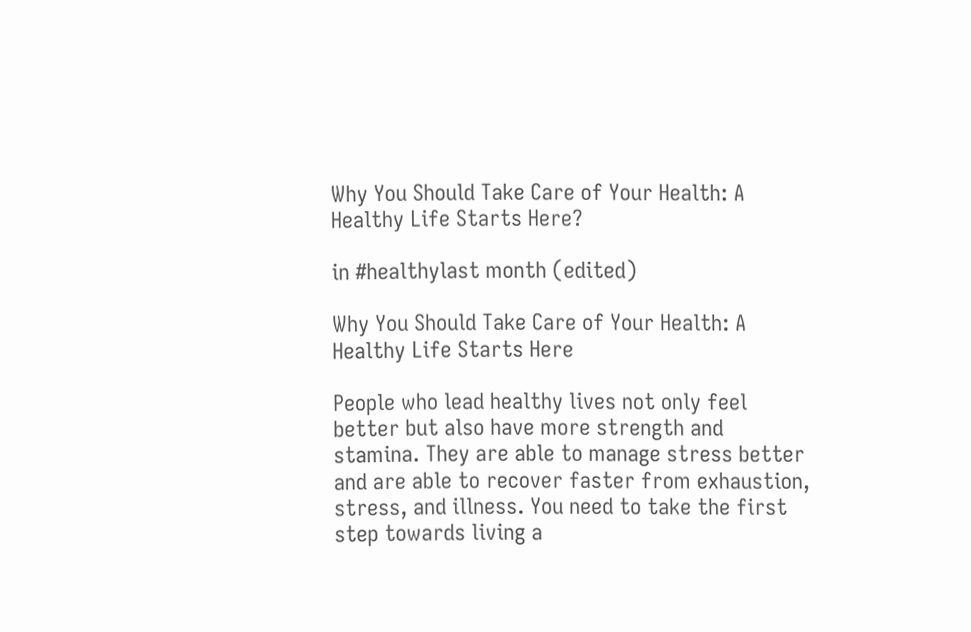Why You Should Take Care of Your Health: A Healthy Life Starts Here?

in #healthylast month (edited)

Why You Should Take Care of Your Health: A Healthy Life Starts Here

People who lead healthy lives not only feel better but also have more strength and stamina. They are able to manage stress better and are able to recover faster from exhaustion, stress, and illness. You need to take the first step towards living a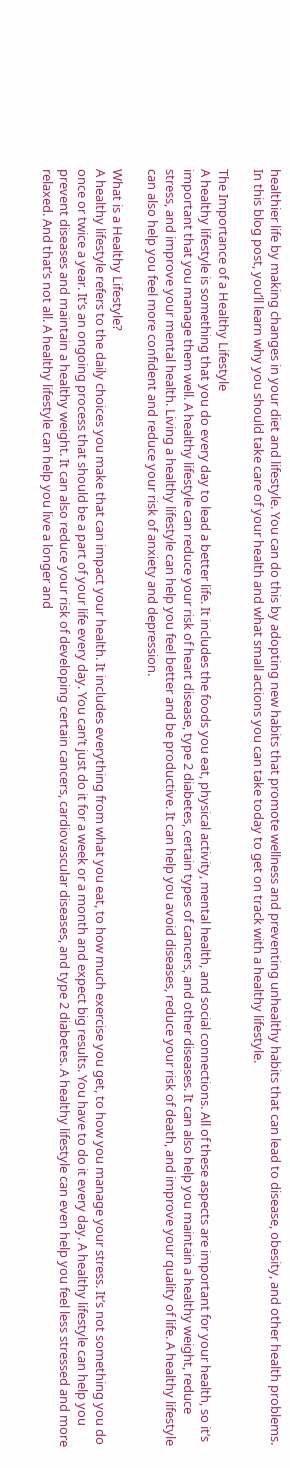healthier life by making changes in your diet and lifestyle. You can do this by adopting new habits that promote wellness and preventing unhealthy habits that can lead to disease, obesity, and other health problems. In this blog post, you’ll learn why you should take care of your health and what small actions you can take today to get on track with a healthy lifestyle.

The Importance of a Healthy Lifestyle
A healthy lifestyle is something that you do every day to lead a better life. It includes the foods you eat, physical activity, mental health, and social connections. All of these aspects are important for your health, so it’s important that you manage them well. A healthy lifestyle can reduce your risk of heart disease, type 2 diabetes, certain types of cancers, and other diseases. It can also help you maintain a healthy weight, reduce stress, and improve your mental health. Living a healthy lifestyle can help you feel better and be productive. It can help you avoid diseases, reduce your risk of death, and improve your quality of life. A healthy lifestyle can also help you feel more confident and reduce your risk of anxiety and depression.

What is a Healthy Lifestyle?
A healthy lifestyle refers to the daily choices you make that can impact your health. It includes everything from what you eat, to how much exercise you get, to how you manage your stress. It’s not something you do once or twice a year. It’s an ongoing process that should be a part of your life every day. You can’t just do it for a week or a month and expect big results. You have to do it every day. A healthy lifestyle can help you prevent diseases and maintain a healthy weight. It can also reduce your risk of developing certain cancers, cardiovascular diseases, and type 2 diabetes. A healthy lifestyle can even help you feel less stressed and more relaxed. And that’s not all. A healthy lifestyle can help you live a longer and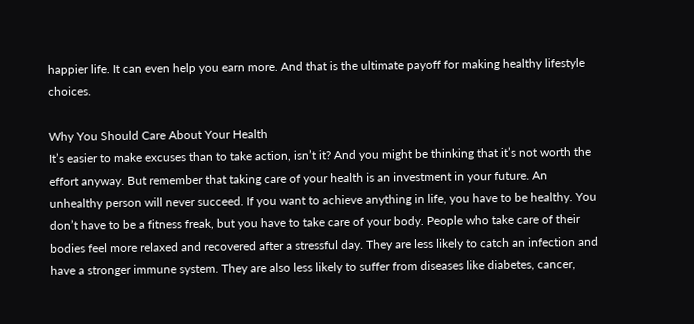happier life. It can even help you earn more. And that is the ultimate payoff for making healthy lifestyle choices.

Why You Should Care About Your Health
It’s easier to make excuses than to take action, isn’t it? And you might be thinking that it’s not worth the effort anyway. But remember that taking care of your health is an investment in your future. An unhealthy person will never succeed. If you want to achieve anything in life, you have to be healthy. You don’t have to be a fitness freak, but you have to take care of your body. People who take care of their bodies feel more relaxed and recovered after a stressful day. They are less likely to catch an infection and have a stronger immune system. They are also less likely to suffer from diseases like diabetes, cancer,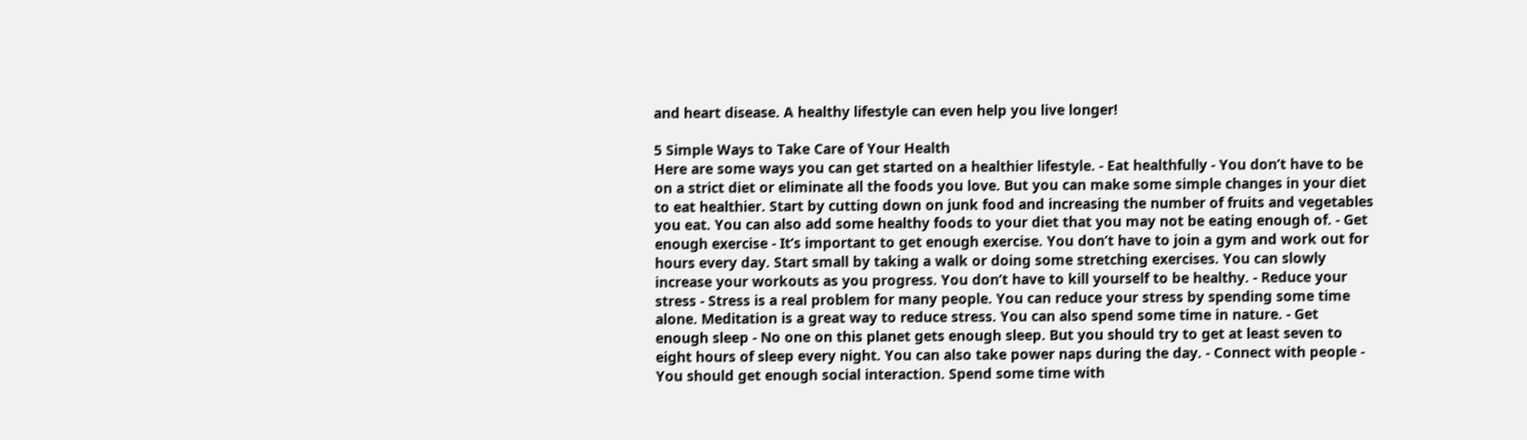and heart disease. A healthy lifestyle can even help you live longer!

5 Simple Ways to Take Care of Your Health
Here are some ways you can get started on a healthier lifestyle. - Eat healthfully - You don’t have to be on a strict diet or eliminate all the foods you love. But you can make some simple changes in your diet to eat healthier. Start by cutting down on junk food and increasing the number of fruits and vegetables you eat. You can also add some healthy foods to your diet that you may not be eating enough of. - Get enough exercise - It’s important to get enough exercise. You don’t have to join a gym and work out for hours every day. Start small by taking a walk or doing some stretching exercises. You can slowly increase your workouts as you progress. You don’t have to kill yourself to be healthy. - Reduce your stress - Stress is a real problem for many people. You can reduce your stress by spending some time alone. Meditation is a great way to reduce stress. You can also spend some time in nature. - Get enough sleep - No one on this planet gets enough sleep. But you should try to get at least seven to eight hours of sleep every night. You can also take power naps during the day. - Connect with people - You should get enough social interaction. Spend some time with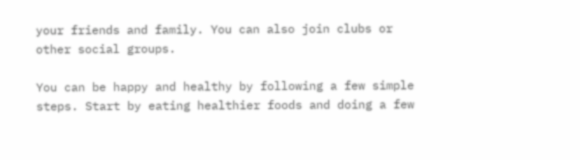your friends and family. You can also join clubs or other social groups.

You can be happy and healthy by following a few simple steps. Start by eating healthier foods and doing a few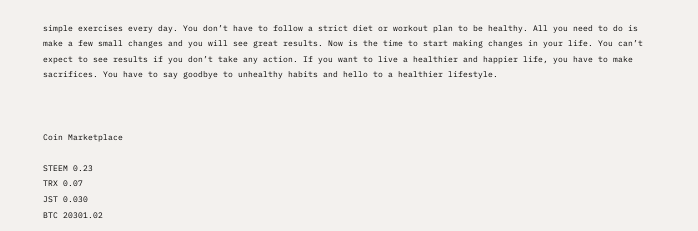simple exercises every day. You don’t have to follow a strict diet or workout plan to be healthy. All you need to do is make a few small changes and you will see great results. Now is the time to start making changes in your life. You can’t expect to see results if you don’t take any action. If you want to live a healthier and happier life, you have to make sacrifices. You have to say goodbye to unhealthy habits and hello to a healthier lifestyle.



Coin Marketplace

STEEM 0.23
TRX 0.07
JST 0.030
BTC 20301.02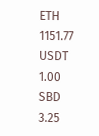ETH 1151.77
USDT 1.00
SBD 3.25